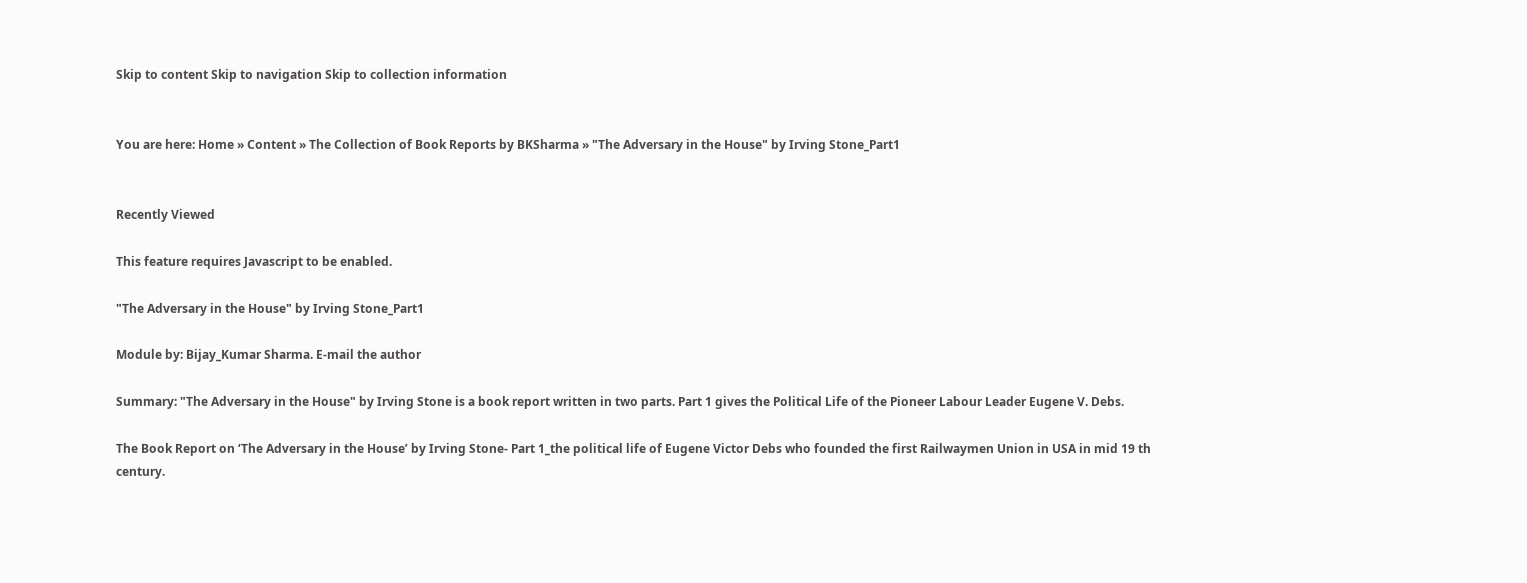Skip to content Skip to navigation Skip to collection information


You are here: Home » Content » The Collection of Book Reports by BKSharma » "The Adversary in the House" by Irving Stone_Part1


Recently Viewed

This feature requires Javascript to be enabled.

"The Adversary in the House" by Irving Stone_Part1

Module by: Bijay_Kumar Sharma. E-mail the author

Summary: "The Adversary in the House" by Irving Stone is a book report written in two parts. Part 1 gives the Political Life of the Pioneer Labour Leader Eugene V. Debs.

The Book Report on ‘The Adversary in the House’ by Irving Stone- Part 1_the political life of Eugene Victor Debs who founded the first Railwaymen Union in USA in mid 19 th century.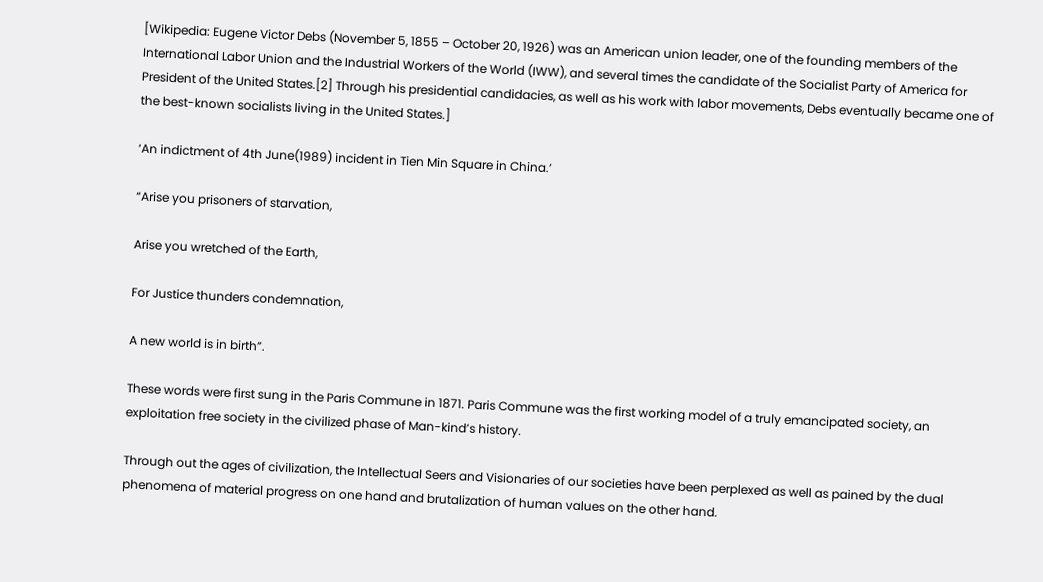[Wikipedia: Eugene Victor Debs (November 5, 1855 – October 20, 1926) was an American union leader, one of the founding members of the International Labor Union and the Industrial Workers of the World (IWW), and several times the candidate of the Socialist Party of America for President of the United States.[2] Through his presidential candidacies, as well as his work with labor movements, Debs eventually became one of the best-known socialists living in the United States.]

‘An indictment of 4th June(1989) incident in Tien Min Square in China.’

“Arise you prisoners of starvation,

Arise you wretched of the Earth,

For Justice thunders condemnation,

A new world is in birth”.

These words were first sung in the Paris Commune in 1871. Paris Commune was the first working model of a truly emancipated society, an exploitation free society in the civilized phase of Man-kind’s history.

Through out the ages of civilization, the Intellectual Seers and Visionaries of our societies have been perplexed as well as pained by the dual phenomena of material progress on one hand and brutalization of human values on the other hand.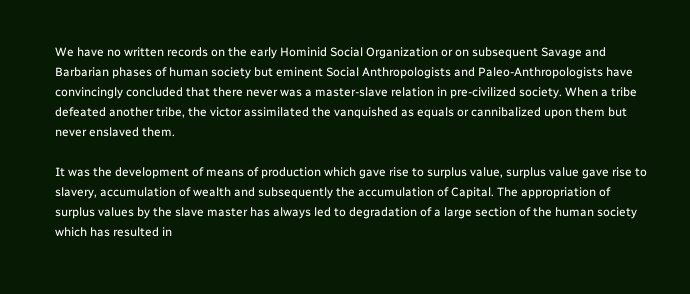We have no written records on the early Hominid Social Organization or on subsequent Savage and Barbarian phases of human society but eminent Social Anthropologists and Paleo-Anthropologists have convincingly concluded that there never was a master-slave relation in pre-civilized society. When a tribe defeated another tribe, the victor assimilated the vanquished as equals or cannibalized upon them but never enslaved them.

It was the development of means of production which gave rise to surplus value, surplus value gave rise to slavery, accumulation of wealth and subsequently the accumulation of Capital. The appropriation of surplus values by the slave master has always led to degradation of a large section of the human society which has resulted in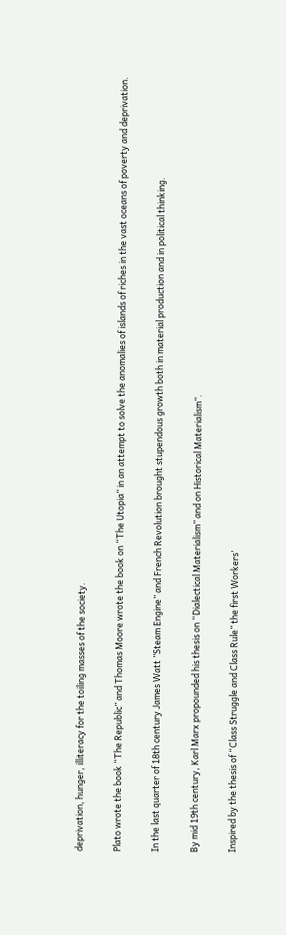deprivation, hunger, illiteracy for the toiling masses of the society.

Plato wrote the book “The Republic” and Thomas Moore wrote the book on “The Utopia” in an attempt to solve the anomalies of islands of riches in the vast oceans of poverty and deprivation.

In the last quarter of 18th century James Watt ”Steam Engine” and French Revolution brought stupendous growth both in material production and in political thinking.

By mid 19th century, Karl Marx propounded his thesis on “Dialectical Materialism” and on Historical Materialism”.

Inspired by the thesis of “Class Struggle and Class Rule” the first Workers’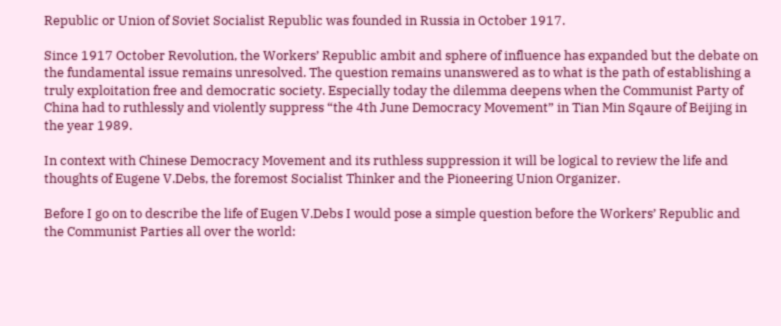Republic or Union of Soviet Socialist Republic was founded in Russia in October 1917.

Since 1917 October Revolution, the Workers’ Republic ambit and sphere of influence has expanded but the debate on the fundamental issue remains unresolved. The question remains unanswered as to what is the path of establishing a truly exploitation free and democratic society. Especially today the dilemma deepens when the Communist Party of China had to ruthlessly and violently suppress “the 4th June Democracy Movement” in Tian Min Sqaure of Beijing in the year 1989.

In context with Chinese Democracy Movement and its ruthless suppression it will be logical to review the life and thoughts of Eugene V.Debs, the foremost Socialist Thinker and the Pioneering Union Organizer.

Before I go on to describe the life of Eugen V.Debs I would pose a simple question before the Workers’ Republic and the Communist Parties all over the world: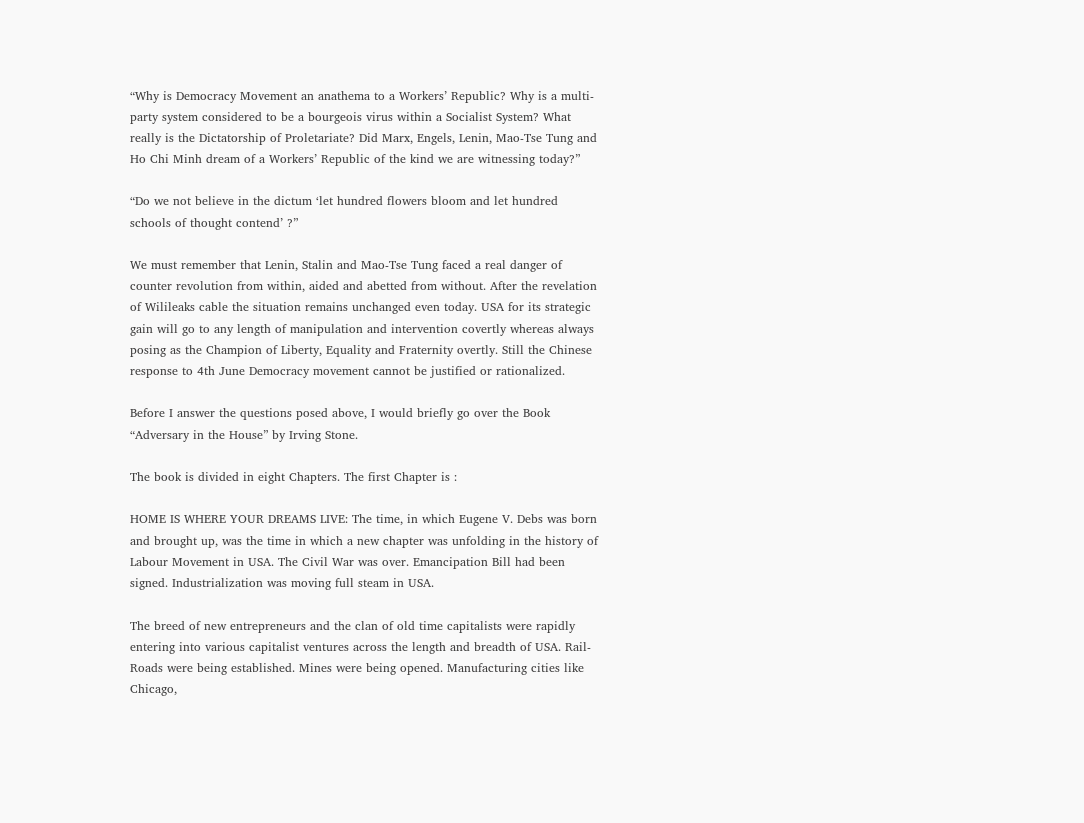“Why is Democracy Movement an anathema to a Workers’ Republic? Why is a multi-party system considered to be a bourgeois virus within a Socialist System? What really is the Dictatorship of Proletariate? Did Marx, Engels, Lenin, Mao-Tse Tung and Ho Chi Minh dream of a Workers’ Republic of the kind we are witnessing today?”

“Do we not believe in the dictum ‘let hundred flowers bloom and let hundred schools of thought contend’ ?”

We must remember that Lenin, Stalin and Mao-Tse Tung faced a real danger of counter revolution from within, aided and abetted from without. After the revelation of Wilileaks cable the situation remains unchanged even today. USA for its strategic gain will go to any length of manipulation and intervention covertly whereas always posing as the Champion of Liberty, Equality and Fraternity overtly. Still the Chinese response to 4th June Democracy movement cannot be justified or rationalized.

Before I answer the questions posed above, I would briefly go over the Book “Adversary in the House” by Irving Stone.

The book is divided in eight Chapters. The first Chapter is :

HOME IS WHERE YOUR DREAMS LIVE: The time, in which Eugene V. Debs was born and brought up, was the time in which a new chapter was unfolding in the history of Labour Movement in USA. The Civil War was over. Emancipation Bill had been signed. Industrialization was moving full steam in USA.

The breed of new entrepreneurs and the clan of old time capitalists were rapidly entering into various capitalist ventures across the length and breadth of USA. Rail-Roads were being established. Mines were being opened. Manufacturing cities like Chicago,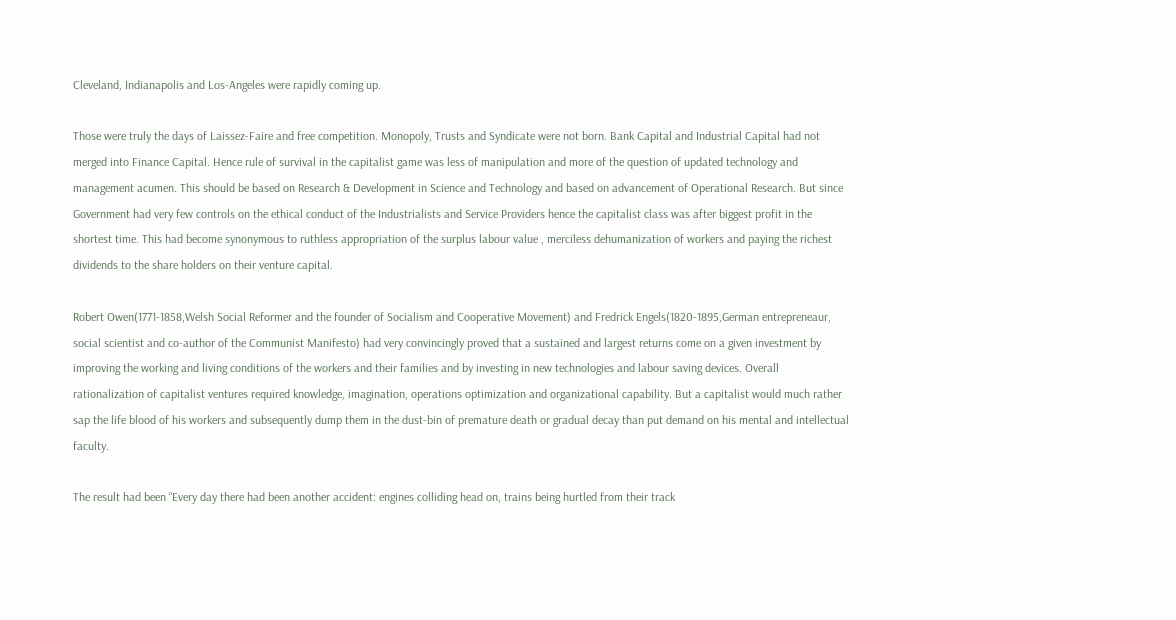Cleveland, Indianapolis and Los-Angeles were rapidly coming up.

Those were truly the days of Laissez-Faire and free competition. Monopoly, Trusts and Syndicate were not born. Bank Capital and Industrial Capital had not merged into Finance Capital. Hence rule of survival in the capitalist game was less of manipulation and more of the question of updated technology and management acumen. This should be based on Research & Development in Science and Technology and based on advancement of Operational Research. But since Government had very few controls on the ethical conduct of the Industrialists and Service Providers hence the capitalist class was after biggest profit in the shortest time. This had become synonymous to ruthless appropriation of the surplus labour value , merciless dehumanization of workers and paying the richest dividends to the share holders on their venture capital.

Robert Owen(1771-1858,Welsh Social Reformer and the founder of Socialism and Cooperative Movement) and Fredrick Engels(1820-1895,German entrepreneaur, social scientist and co-author of the Communist Manifesto) had very convincingly proved that a sustained and largest returns come on a given investment by improving the working and living conditions of the workers and their families and by investing in new technologies and labour saving devices. Overall rationalization of capitalist ventures required knowledge, imagination, operations optimization and organizational capability. But a capitalist would much rather sap the life blood of his workers and subsequently dump them in the dust-bin of premature death or gradual decay than put demand on his mental and intellectual faculty.

The result had been “Every day there had been another accident: engines colliding head on, trains being hurtled from their track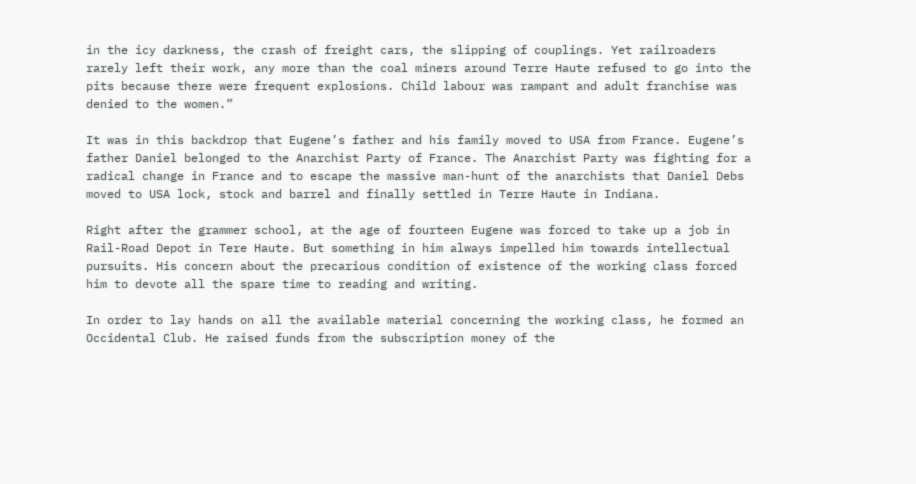in the icy darkness, the crash of freight cars, the slipping of couplings. Yet railroaders rarely left their work, any more than the coal miners around Terre Haute refused to go into the pits because there were frequent explosions. Child labour was rampant and adult franchise was denied to the women.”

It was in this backdrop that Eugene’s father and his family moved to USA from France. Eugene’s father Daniel belonged to the Anarchist Party of France. The Anarchist Party was fighting for a radical change in France and to escape the massive man-hunt of the anarchists that Daniel Debs moved to USA lock, stock and barrel and finally settled in Terre Haute in Indiana.

Right after the grammer school, at the age of fourteen Eugene was forced to take up a job in Rail-Road Depot in Tere Haute. But something in him always impelled him towards intellectual pursuits. His concern about the precarious condition of existence of the working class forced him to devote all the spare time to reading and writing.

In order to lay hands on all the available material concerning the working class, he formed an Occidental Club. He raised funds from the subscription money of the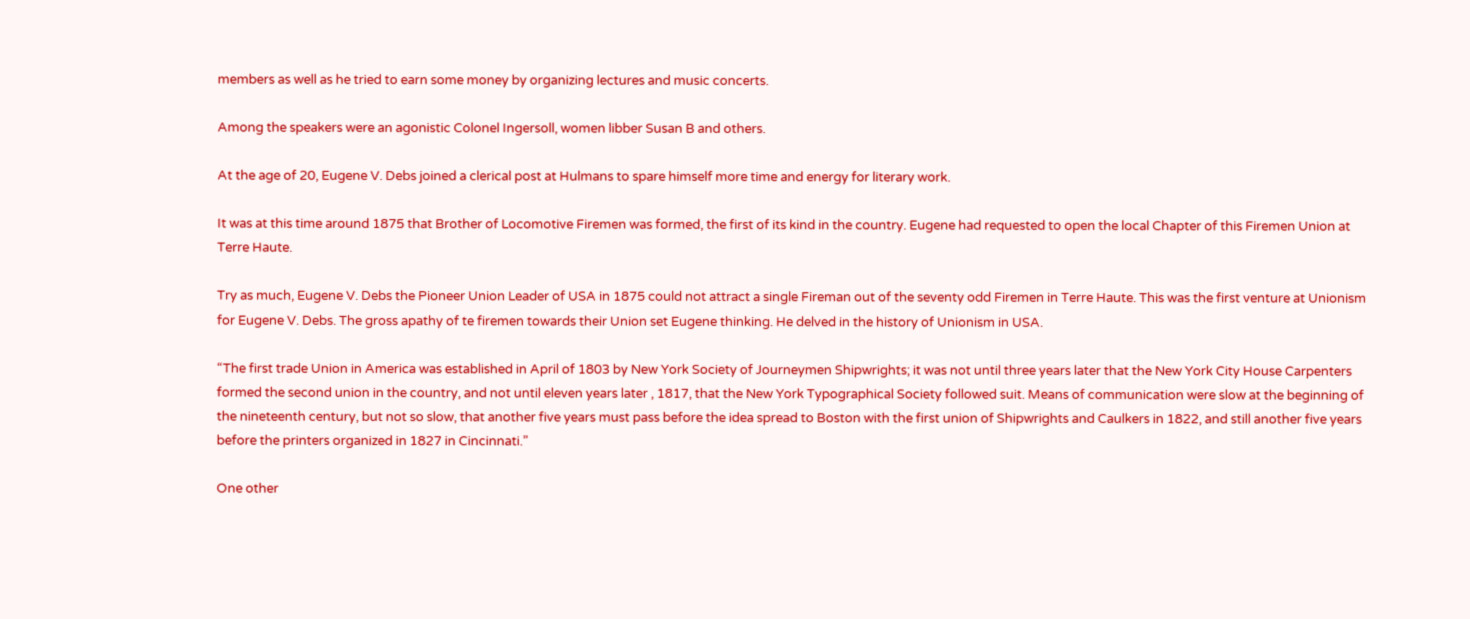members as well as he tried to earn some money by organizing lectures and music concerts.

Among the speakers were an agonistic Colonel Ingersoll, women libber Susan B and others.

At the age of 20, Eugene V. Debs joined a clerical post at Hulmans to spare himself more time and energy for literary work.

It was at this time around 1875 that Brother of Locomotive Firemen was formed, the first of its kind in the country. Eugene had requested to open the local Chapter of this Firemen Union at Terre Haute.

Try as much, Eugene V. Debs the Pioneer Union Leader of USA in 1875 could not attract a single Fireman out of the seventy odd Firemen in Terre Haute. This was the first venture at Unionism for Eugene V. Debs. The gross apathy of te firemen towards their Union set Eugene thinking. He delved in the history of Unionism in USA.

“The first trade Union in America was established in April of 1803 by New York Society of Journeymen Shipwrights; it was not until three years later that the New York City House Carpenters formed the second union in the country, and not until eleven years later , 1817, that the New York Typographical Society followed suit. Means of communication were slow at the beginning of the nineteenth century, but not so slow, that another five years must pass before the idea spread to Boston with the first union of Shipwrights and Caulkers in 1822, and still another five years before the printers organized in 1827 in Cincinnati.”

One other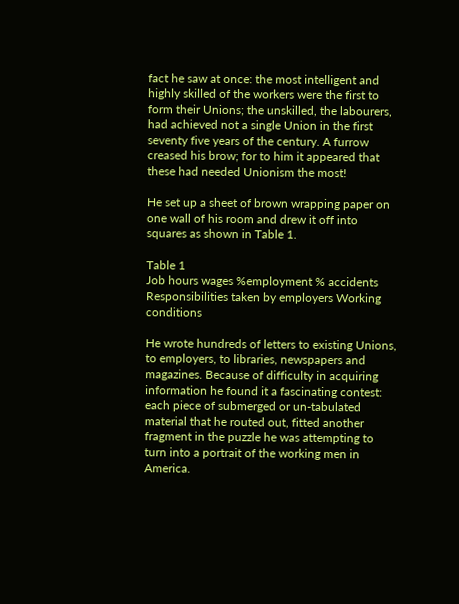fact he saw at once: the most intelligent and highly skilled of the workers were the first to form their Unions; the unskilled, the labourers, had achieved not a single Union in the first seventy five years of the century. A furrow creased his brow; for to him it appeared that these had needed Unionism the most!

He set up a sheet of brown wrapping paper on one wall of his room and drew it off into squares as shown in Table 1.

Table 1
Job hours wages %employment % accidents Responsibilities taken by employers Working conditions

He wrote hundreds of letters to existing Unions, to employers, to libraries, newspapers and magazines. Because of difficulty in acquiring information he found it a fascinating contest: each piece of submerged or un-tabulated material that he routed out, fitted another fragment in the puzzle he was attempting to turn into a portrait of the working men in America.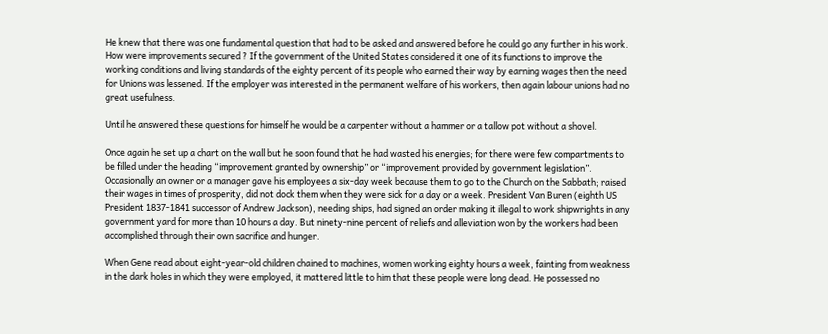He knew that there was one fundamental question that had to be asked and answered before he could go any further in his work. How were improvements secured ? If the government of the United States considered it one of its functions to improve the working conditions and living standards of the eighty percent of its people who earned their way by earning wages then the need for Unions was lessened. If the employer was interested in the permanent welfare of his workers, then again labour unions had no great usefulness.

Until he answered these questions for himself he would be a carpenter without a hammer or a tallow pot without a shovel.

Once again he set up a chart on the wall but he soon found that he had wasted his energies; for there were few compartments to be filled under the heading “improvement granted by ownership” or “improvement provided by government legislation”. Occasionally an owner or a manager gave his employees a six-day week because them to go to the Church on the Sabbath; raised their wages in times of prosperity, did not dock them when they were sick for a day or a week. President Van Buren (eighth US President 1837-1841 successor of Andrew Jackson), needing ships, had signed an order making it illegal to work shipwrights in any government yard for more than 10 hours a day. But ninety-nine percent of reliefs and alleviation won by the workers had been accomplished through their own sacrifice and hunger.

When Gene read about eight-year-old children chained to machines, women working eighty hours a week, fainting from weakness in the dark holes in which they were employed, it mattered little to him that these people were long dead. He possessed no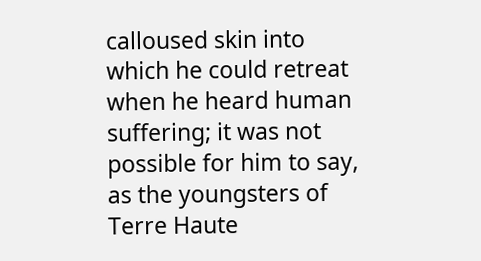calloused skin into which he could retreat when he heard human suffering; it was not possible for him to say, as the youngsters of Terre Haute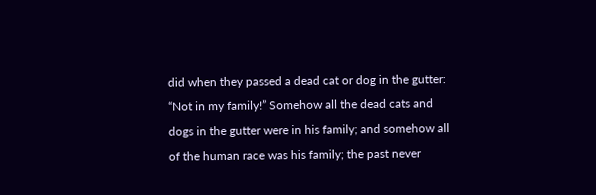did when they passed a dead cat or dog in the gutter: “Not in my family!” Somehow all the dead cats and dogs in the gutter were in his family; and somehow all of the human race was his family; the past never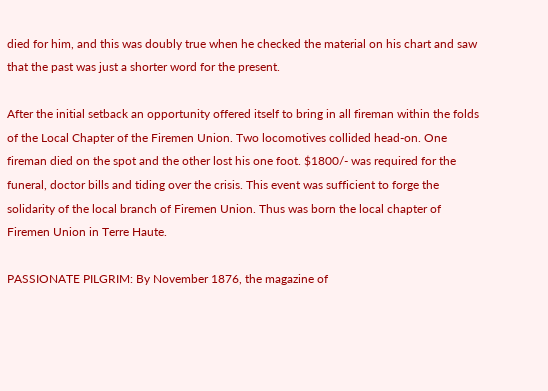died for him, and this was doubly true when he checked the material on his chart and saw that the past was just a shorter word for the present.

After the initial setback an opportunity offered itself to bring in all fireman within the folds of the Local Chapter of the Firemen Union. Two locomotives collided head-on. One fireman died on the spot and the other lost his one foot. $1800/- was required for the funeral, doctor bills and tiding over the crisis. This event was sufficient to forge the solidarity of the local branch of Firemen Union. Thus was born the local chapter of Firemen Union in Terre Haute.

PASSIONATE PILGRIM: By November 1876, the magazine of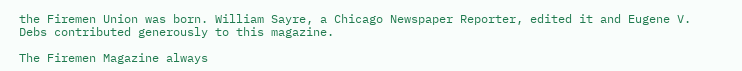the Firemen Union was born. William Sayre, a Chicago Newspaper Reporter, edited it and Eugene V. Debs contributed generously to this magazine.

The Firemen Magazine always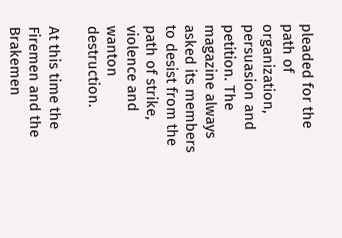pleaded for the path of organization, persuasion and petition. The magazine always asked its members to desist from the path of strike, violence and wanton destruction.

At this time the Firemen and the Brakemen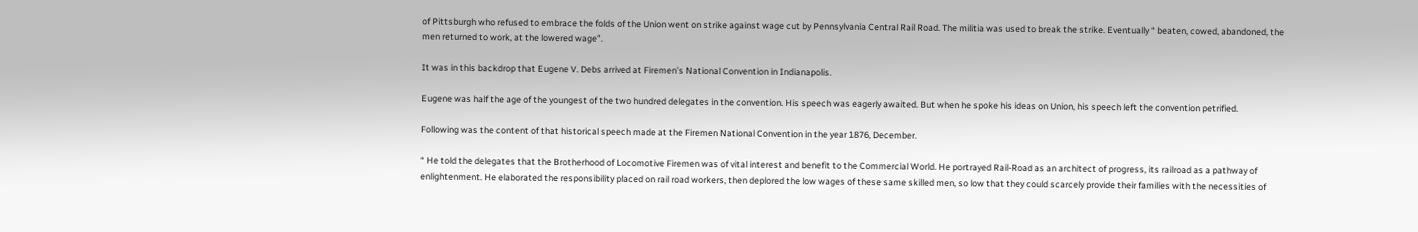of Pittsburgh who refused to embrace the folds of the Union went on strike against wage cut by Pennsylvania Central Rail Road. The militia was used to break the strike. Eventually “ beaten, cowed, abandoned, the men returned to work, at the lowered wage”.

It was in this backdrop that Eugene V. Debs arrived at Firemen’s National Convention in Indianapolis.

Eugene was half the age of the youngest of the two hundred delegates in the convention. His speech was eagerly awaited. But when he spoke his ideas on Union, his speech left the convention petrified.

Following was the content of that historical speech made at the Firemen National Convention in the year 1876, December.

“ He told the delegates that the Brotherhood of Locomotive Firemen was of vital interest and benefit to the Commercial World. He portrayed Rail-Road as an architect of progress, its railroad as a pathway of enlightenment. He elaborated the responsibility placed on rail road workers, then deplored the low wages of these same skilled men, so low that they could scarcely provide their families with the necessities of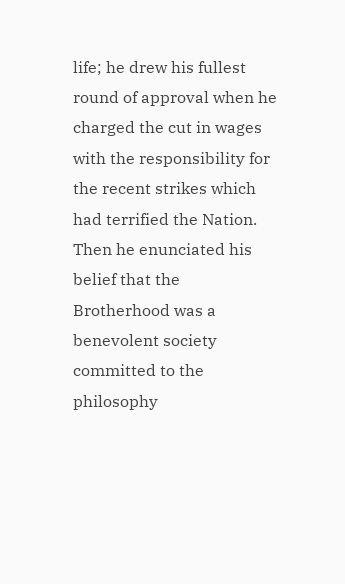life; he drew his fullest round of approval when he charged the cut in wages with the responsibility for the recent strikes which had terrified the Nation. Then he enunciated his belief that the Brotherhood was a benevolent society committed to the philosophy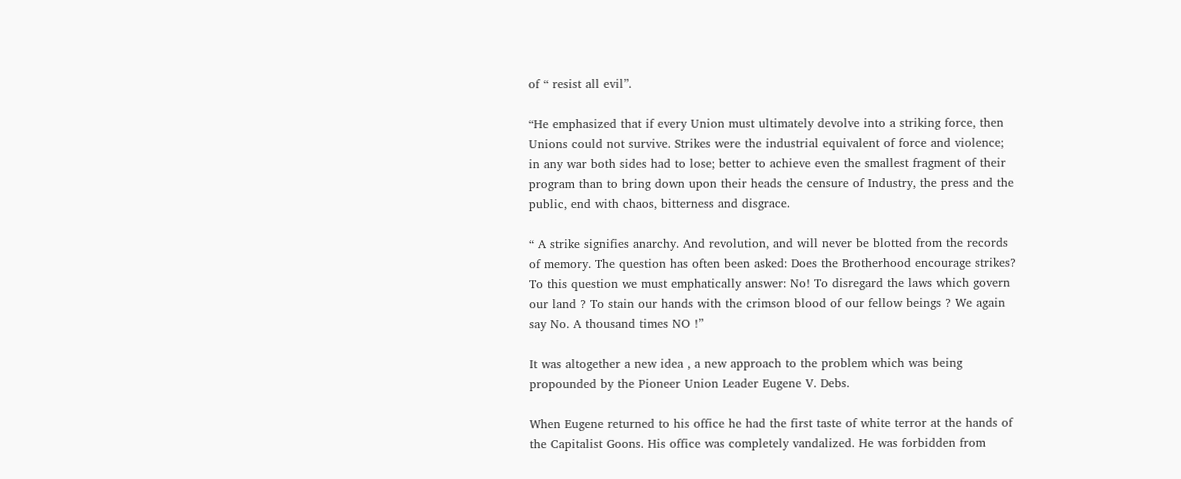of “ resist all evil”.

“He emphasized that if every Union must ultimately devolve into a striking force, then Unions could not survive. Strikes were the industrial equivalent of force and violence; in any war both sides had to lose; better to achieve even the smallest fragment of their program than to bring down upon their heads the censure of Industry, the press and the public, end with chaos, bitterness and disgrace.

“ A strike signifies anarchy. And revolution, and will never be blotted from the records of memory. The question has often been asked: Does the Brotherhood encourage strikes? To this question we must emphatically answer: No! To disregard the laws which govern our land ? To stain our hands with the crimson blood of our fellow beings ? We again say No. A thousand times NO !”

It was altogether a new idea , a new approach to the problem which was being propounded by the Pioneer Union Leader Eugene V. Debs.

When Eugene returned to his office he had the first taste of white terror at the hands of the Capitalist Goons. His office was completely vandalized. He was forbidden from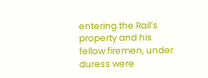entering the Rail’s property and his fellow firemen, under duress were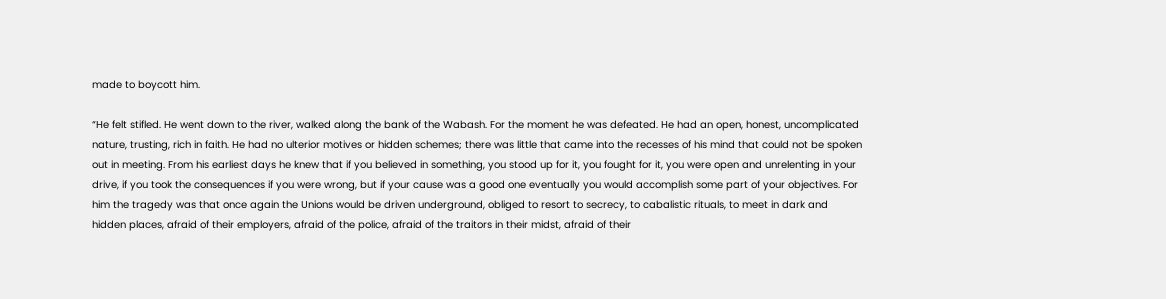made to boycott him.

“He felt stifled. He went down to the river, walked along the bank of the Wabash. For the moment he was defeated. He had an open, honest, uncomplicated nature, trusting, rich in faith. He had no ulterior motives or hidden schemes; there was little that came into the recesses of his mind that could not be spoken out in meeting. From his earliest days he knew that if you believed in something, you stood up for it, you fought for it, you were open and unrelenting in your drive, if you took the consequences if you were wrong, but if your cause was a good one eventually you would accomplish some part of your objectives. For him the tragedy was that once again the Unions would be driven underground, obliged to resort to secrecy, to cabalistic rituals, to meet in dark and hidden places, afraid of their employers, afraid of the police, afraid of the traitors in their midst, afraid of their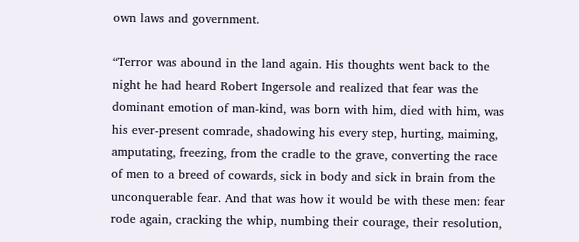own laws and government.

“Terror was abound in the land again. His thoughts went back to the night he had heard Robert Ingersole and realized that fear was the dominant emotion of man-kind, was born with him, died with him, was his ever-present comrade, shadowing his every step, hurting, maiming, amputating, freezing, from the cradle to the grave, converting the race of men to a breed of cowards, sick in body and sick in brain from the unconquerable fear. And that was how it would be with these men: fear rode again, cracking the whip, numbing their courage, their resolution,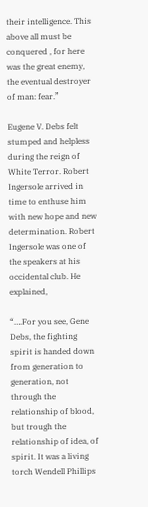their intelligence. This above all must be conquered , for here was the great enemy, the eventual destroyer of man: fear.”

Eugene V. Debs felt stumped and helpless during the reign of White Terror. Robert Ingersole arrived in time to enthuse him with new hope and new determination. Robert Ingersole was one of the speakers at his occidental club. He explained,

“….For you see, Gene Debs, the fighting spirit is handed down from generation to generation, not through the relationship of blood, but trough the relationship of idea, of spirit. It was a living torch Wendell Phillips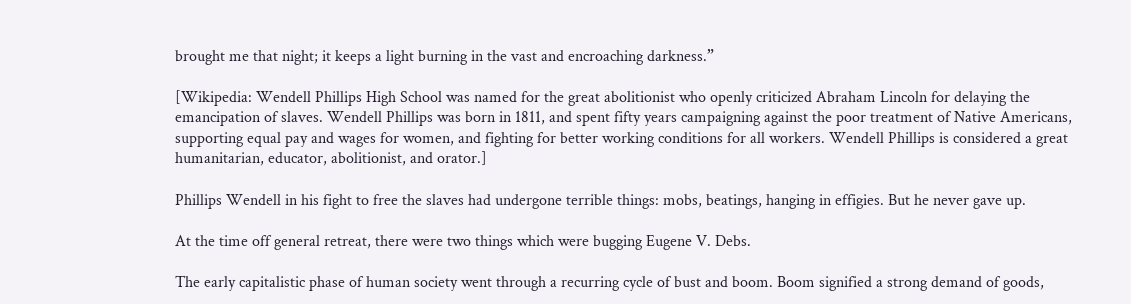brought me that night; it keeps a light burning in the vast and encroaching darkness.”

[Wikipedia: Wendell Phillips High School was named for the great abolitionist who openly criticized Abraham Lincoln for delaying the emancipation of slaves. Wendell Phillips was born in 1811, and spent fifty years campaigning against the poor treatment of Native Americans, supporting equal pay and wages for women, and fighting for better working conditions for all workers. Wendell Phillips is considered a great humanitarian, educator, abolitionist, and orator.]

Phillips Wendell in his fight to free the slaves had undergone terrible things: mobs, beatings, hanging in effigies. But he never gave up.

At the time off general retreat, there were two things which were bugging Eugene V. Debs.

The early capitalistic phase of human society went through a recurring cycle of bust and boom. Boom signified a strong demand of goods,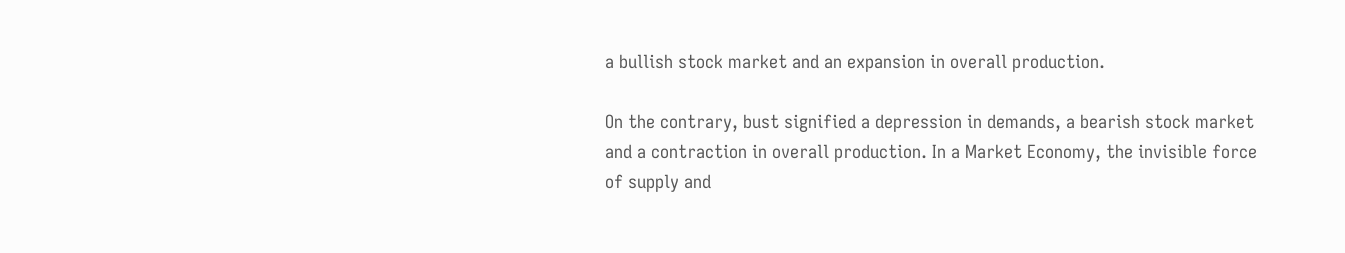a bullish stock market and an expansion in overall production.

On the contrary, bust signified a depression in demands, a bearish stock market and a contraction in overall production. In a Market Economy, the invisible force of supply and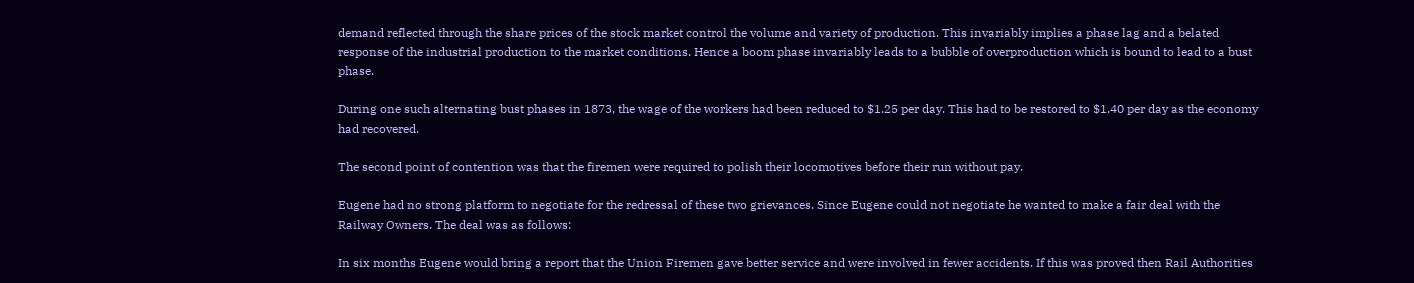demand reflected through the share prices of the stock market control the volume and variety of production. This invariably implies a phase lag and a belated response of the industrial production to the market conditions. Hence a boom phase invariably leads to a bubble of overproduction which is bound to lead to a bust phase.

During one such alternating bust phases in 1873, the wage of the workers had been reduced to $1.25 per day. This had to be restored to $1.40 per day as the economy had recovered.

The second point of contention was that the firemen were required to polish their locomotives before their run without pay.

Eugene had no strong platform to negotiate for the redressal of these two grievances. Since Eugene could not negotiate he wanted to make a fair deal with the Railway Owners. The deal was as follows:

In six months Eugene would bring a report that the Union Firemen gave better service and were involved in fewer accidents. If this was proved then Rail Authorities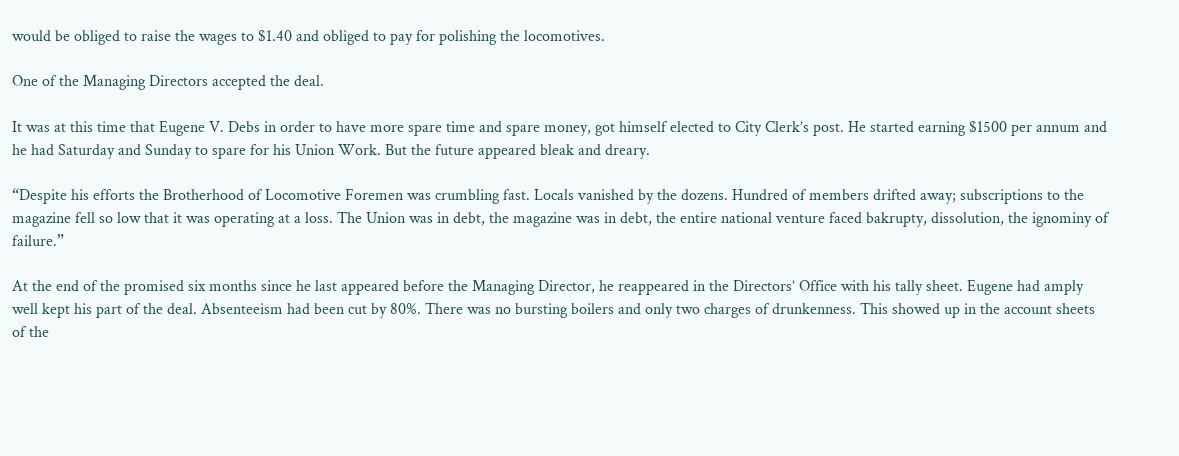would be obliged to raise the wages to $1.40 and obliged to pay for polishing the locomotives.

One of the Managing Directors accepted the deal.

It was at this time that Eugene V. Debs in order to have more spare time and spare money, got himself elected to City Clerk’s post. He started earning $1500 per annum and he had Saturday and Sunday to spare for his Union Work. But the future appeared bleak and dreary.

“Despite his efforts the Brotherhood of Locomotive Foremen was crumbling fast. Locals vanished by the dozens. Hundred of members drifted away; subscriptions to the magazine fell so low that it was operating at a loss. The Union was in debt, the magazine was in debt, the entire national venture faced bakrupty, dissolution, the ignominy of failure.”

At the end of the promised six months since he last appeared before the Managing Director, he reappeared in the Directors’ Office with his tally sheet. Eugene had amply well kept his part of the deal. Absenteeism had been cut by 80%. There was no bursting boilers and only two charges of drunkenness. This showed up in the account sheets of the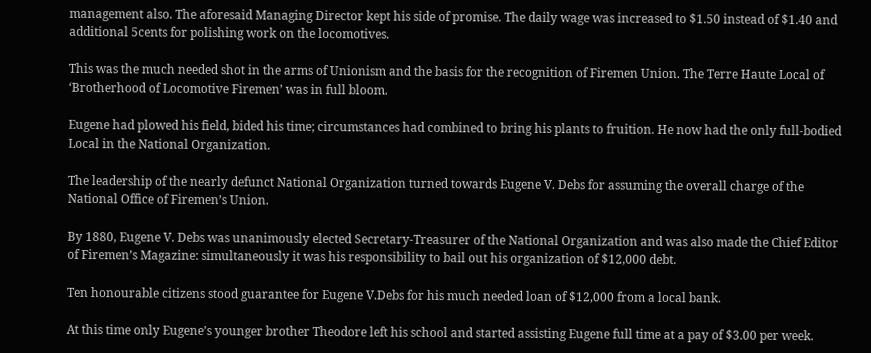management also. The aforesaid Managing Director kept his side of promise. The daily wage was increased to $1.50 instead of $1.40 and additional 5cents for polishing work on the locomotives.

This was the much needed shot in the arms of Unionism and the basis for the recognition of Firemen Union. The Terre Haute Local of ‘Brotherhood of Locomotive Firemen’ was in full bloom.

Eugene had plowed his field, bided his time; circumstances had combined to bring his plants to fruition. He now had the only full-bodied Local in the National Organization.

The leadership of the nearly defunct National Organization turned towards Eugene V. Debs for assuming the overall charge of the National Office of Firemen’s Union.

By 1880, Eugene V. Debs was unanimously elected Secretary-Treasurer of the National Organization and was also made the Chief Editor of Firemen’s Magazine: simultaneously it was his responsibility to bail out his organization of $12,000 debt.

Ten honourable citizens stood guarantee for Eugene V.Debs for his much needed loan of $12,000 from a local bank.

At this time only Eugene’s younger brother Theodore left his school and started assisting Eugene full time at a pay of $3.00 per week.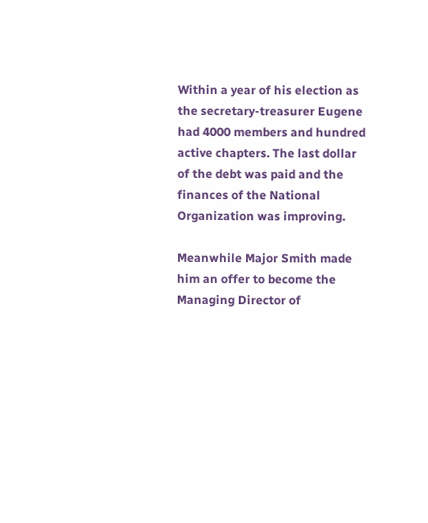Within a year of his election as the secretary-treasurer Eugene had 4000 members and hundred active chapters. The last dollar of the debt was paid and the finances of the National Organization was improving.

Meanwhile Major Smith made him an offer to become the Managing Director of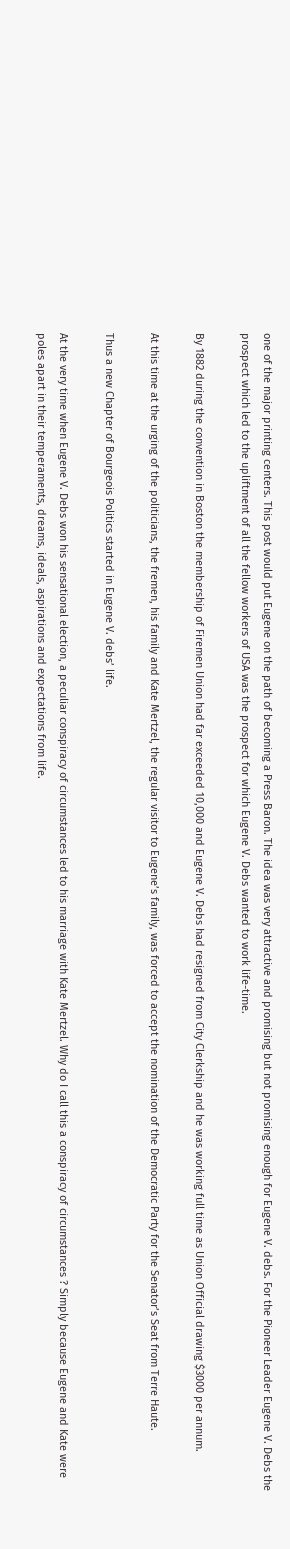one of the major printing centers. This post would put Eugene on the path of becoming a Press Baron. The idea was very attractive and promising but not promising enough for Eugene V. debs. For the Pioneer Leader Eugene V. Debs the prospect which led to the upliftment of all the fellow workers of USA was the prospect for which Eugene V. Debs wanted to work life-time.

By 1882 during the convention in Boston the membership of Firemen Union had far exceeded 10,000 and Eugene V. Debs had resigned from City Clerkship and he was working full time as Union Official drawing $3000 per annum.

At this time at the urging of the politicians, the fremen, his family and Kate Mertzel, the regular visitor to Eugene’s family, was forced to accept the nomination of the Democratic Party for the Senator’s Seat from Terre Haute.

Thus a new Chapter of Bourgeois Politics started in Eugene V. debs’ life.

At the very time when Eugene V. Debs won his sensational election, a peculiar conspiracy of circumstances led to his marriage with Kate Mertzel. Why do I call this a conspiracy of circumstances ? Simply because Eugene and Kate were poles apart in their temperaments, dreams, ideals, aspirations and expectations from life.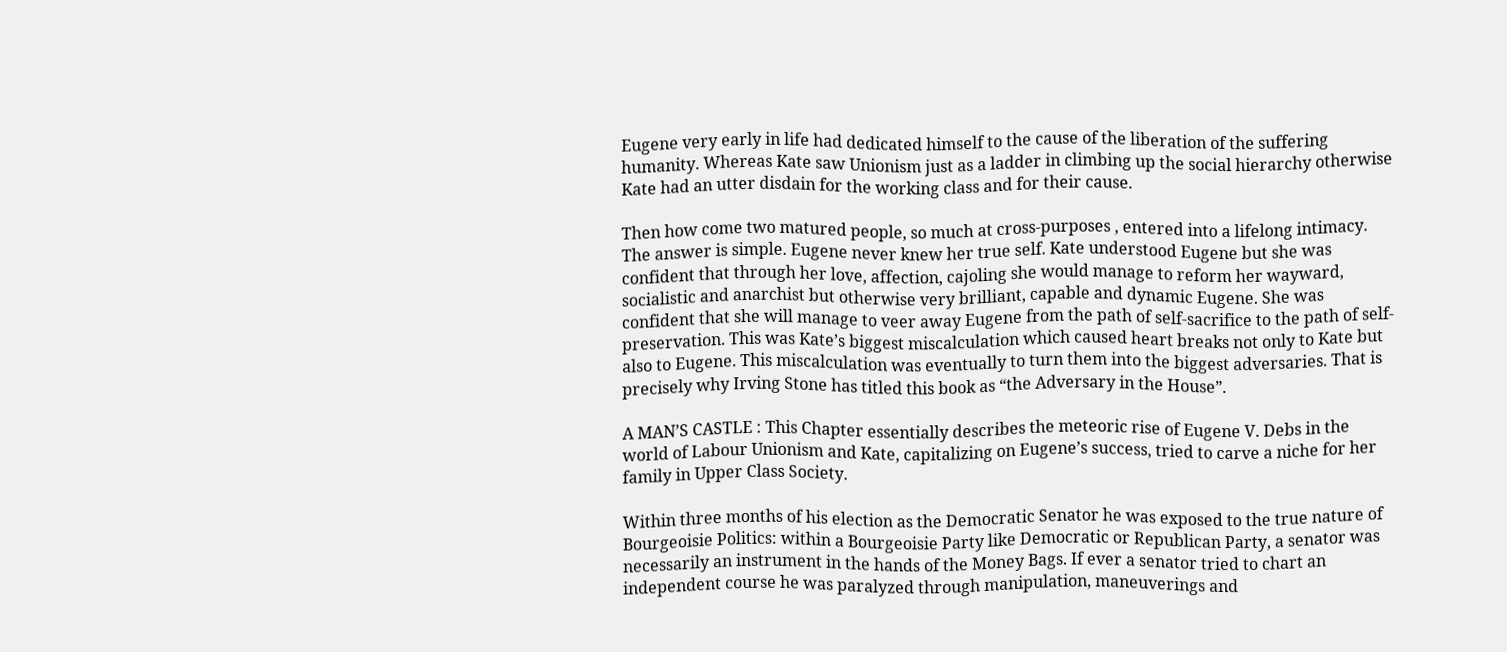Eugene very early in life had dedicated himself to the cause of the liberation of the suffering humanity. Whereas Kate saw Unionism just as a ladder in climbing up the social hierarchy otherwise Kate had an utter disdain for the working class and for their cause.

Then how come two matured people, so much at cross-purposes , entered into a lifelong intimacy. The answer is simple. Eugene never knew her true self. Kate understood Eugene but she was confident that through her love, affection, cajoling she would manage to reform her wayward, socialistic and anarchist but otherwise very brilliant, capable and dynamic Eugene. She was confident that she will manage to veer away Eugene from the path of self-sacrifice to the path of self-preservation. This was Kate’s biggest miscalculation which caused heart breaks not only to Kate but also to Eugene. This miscalculation was eventually to turn them into the biggest adversaries. That is precisely why Irving Stone has titled this book as “the Adversary in the House”.

A MAN’S CASTLE : This Chapter essentially describes the meteoric rise of Eugene V. Debs in the world of Labour Unionism and Kate, capitalizing on Eugene’s success, tried to carve a niche for her family in Upper Class Society.

Within three months of his election as the Democratic Senator he was exposed to the true nature of Bourgeoisie Politics: within a Bourgeoisie Party like Democratic or Republican Party, a senator was necessarily an instrument in the hands of the Money Bags. If ever a senator tried to chart an independent course he was paralyzed through manipulation, maneuverings and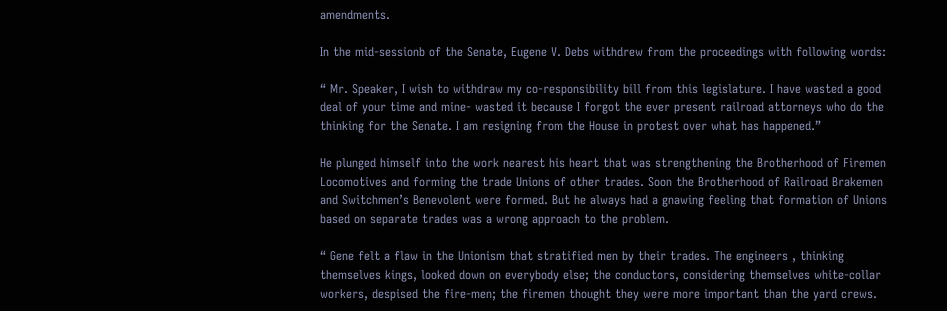amendments.

In the mid-sessionb of the Senate, Eugene V. Debs withdrew from the proceedings with following words:

“ Mr. Speaker, I wish to withdraw my co-responsibility bill from this legislature. I have wasted a good deal of your time and mine- wasted it because I forgot the ever present railroad attorneys who do the thinking for the Senate. I am resigning from the House in protest over what has happened.”

He plunged himself into the work nearest his heart that was strengthening the Brotherhood of Firemen Locomotives and forming the trade Unions of other trades. Soon the Brotherhood of Railroad Brakemen and Switchmen’s Benevolent were formed. But he always had a gnawing feeling that formation of Unions based on separate trades was a wrong approach to the problem.

“ Gene felt a flaw in the Unionism that stratified men by their trades. The engineers , thinking themselves kings, looked down on everybody else; the conductors, considering themselves white-collar workers, despised the fire-men; the firemen thought they were more important than the yard crews.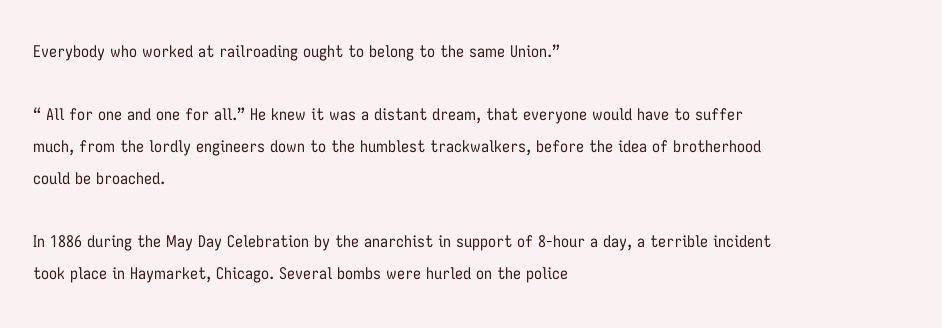Everybody who worked at railroading ought to belong to the same Union.”

“ All for one and one for all.” He knew it was a distant dream, that everyone would have to suffer much, from the lordly engineers down to the humblest trackwalkers, before the idea of brotherhood could be broached.

In 1886 during the May Day Celebration by the anarchist in support of 8-hour a day, a terrible incident took place in Haymarket, Chicago. Several bombs were hurled on the police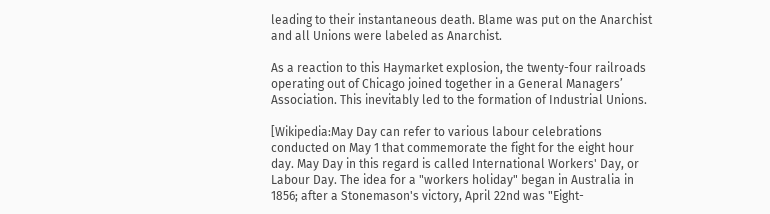leading to their instantaneous death. Blame was put on the Anarchist and all Unions were labeled as Anarchist.

As a reaction to this Haymarket explosion, the twenty-four railroads operating out of Chicago joined together in a General Managers’ Association. This inevitably led to the formation of Industrial Unions.

[Wikipedia:May Day can refer to various labour celebrations conducted on May 1 that commemorate the fight for the eight hour day. May Day in this regard is called International Workers' Day, or Labour Day. The idea for a "workers holiday" began in Australia in 1856; after a Stonemason's victory, April 22nd was "Eight-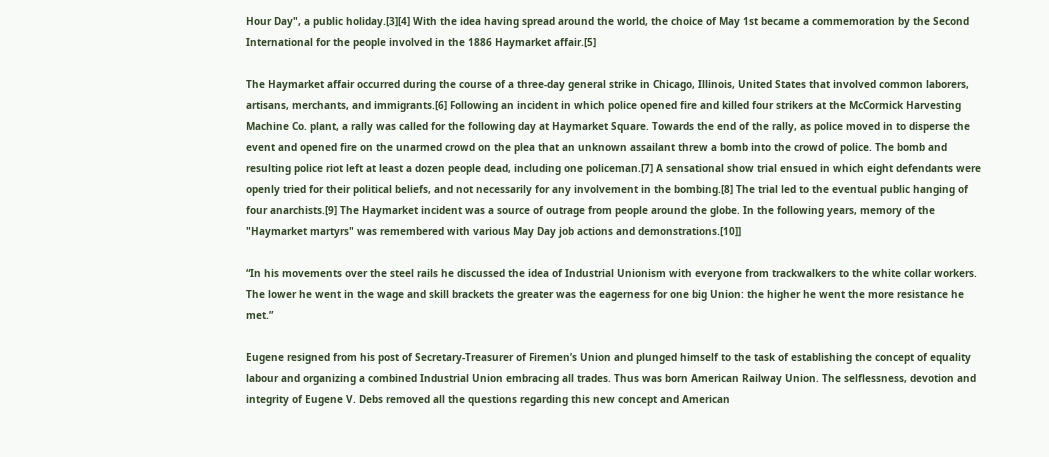Hour Day", a public holiday.[3][4] With the idea having spread around the world, the choice of May 1st became a commemoration by the Second International for the people involved in the 1886 Haymarket affair.[5]

The Haymarket affair occurred during the course of a three-day general strike in Chicago, Illinois, United States that involved common laborers, artisans, merchants, and immigrants.[6] Following an incident in which police opened fire and killed four strikers at the McCormick Harvesting Machine Co. plant, a rally was called for the following day at Haymarket Square. Towards the end of the rally, as police moved in to disperse the event and opened fire on the unarmed crowd on the plea that an unknown assailant threw a bomb into the crowd of police. The bomb and resulting police riot left at least a dozen people dead, including one policeman.[7] A sensational show trial ensued in which eight defendants were openly tried for their political beliefs, and not necessarily for any involvement in the bombing.[8] The trial led to the eventual public hanging of four anarchists.[9] The Haymarket incident was a source of outrage from people around the globe. In the following years, memory of the "Haymarket martyrs" was remembered with various May Day job actions and demonstrations.[10]]

“In his movements over the steel rails he discussed the idea of Industrial Unionism with everyone from trackwalkers to the white collar workers. The lower he went in the wage and skill brackets the greater was the eagerness for one big Union: the higher he went the more resistance he met.”

Eugene resigned from his post of Secretary-Treasurer of Firemen’s Union and plunged himself to the task of establishing the concept of equality labour and organizing a combined Industrial Union embracing all trades. Thus was born American Railway Union. The selflessness, devotion and integrity of Eugene V. Debs removed all the questions regarding this new concept and American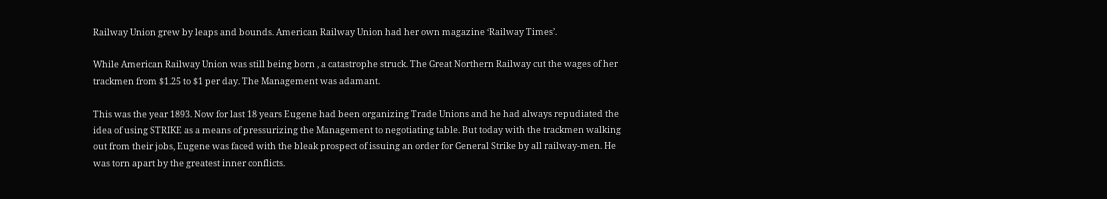Railway Union grew by leaps and bounds. American Railway Union had her own magazine ‘Railway Times’.

While American Railway Union was still being born , a catastrophe struck. The Great Northern Railway cut the wages of her trackmen from $1.25 to $1 per day. The Management was adamant.

This was the year 1893. Now for last 18 years Eugene had been organizing Trade Unions and he had always repudiated the idea of using STRIKE as a means of pressurizing the Management to negotiating table. But today with the trackmen walking out from their jobs, Eugene was faced with the bleak prospect of issuing an order for General Strike by all railway-men. He was torn apart by the greatest inner conflicts.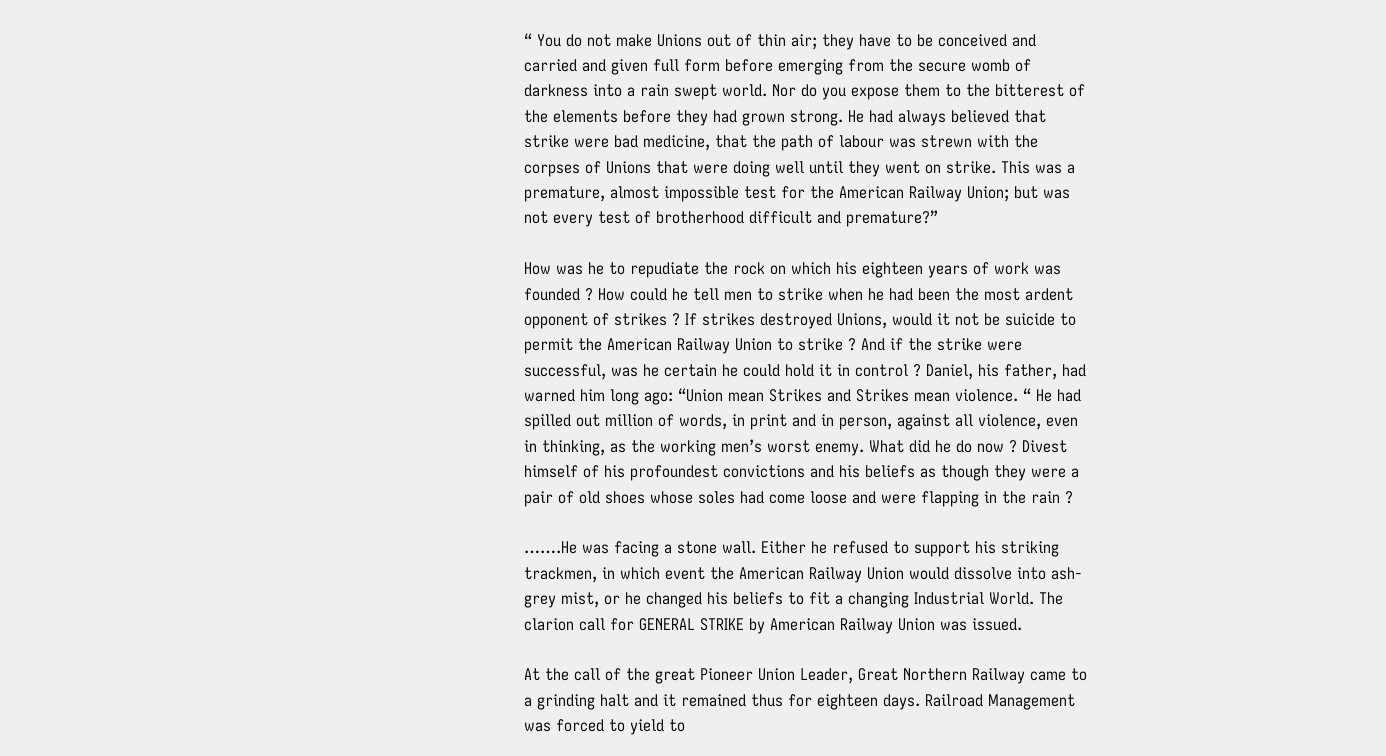“ You do not make Unions out of thin air; they have to be conceived and carried and given full form before emerging from the secure womb of darkness into a rain swept world. Nor do you expose them to the bitterest of the elements before they had grown strong. He had always believed that strike were bad medicine, that the path of labour was strewn with the corpses of Unions that were doing well until they went on strike. This was a premature, almost impossible test for the American Railway Union; but was not every test of brotherhood difficult and premature?”

How was he to repudiate the rock on which his eighteen years of work was founded ? How could he tell men to strike when he had been the most ardent opponent of strikes ? If strikes destroyed Unions, would it not be suicide to permit the American Railway Union to strike ? And if the strike were successful, was he certain he could hold it in control ? Daniel, his father, had warned him long ago: “Union mean Strikes and Strikes mean violence. “ He had spilled out million of words, in print and in person, against all violence, even in thinking, as the working men’s worst enemy. What did he do now ? Divest himself of his profoundest convictions and his beliefs as though they were a pair of old shoes whose soles had come loose and were flapping in the rain ?

…….He was facing a stone wall. Either he refused to support his striking trackmen, in which event the American Railway Union would dissolve into ash-grey mist, or he changed his beliefs to fit a changing Industrial World. The clarion call for GENERAL STRIKE by American Railway Union was issued.

At the call of the great Pioneer Union Leader, Great Northern Railway came to a grinding halt and it remained thus for eighteen days. Railroad Management was forced to yield to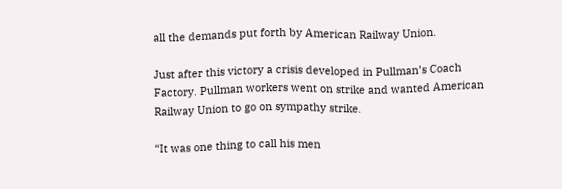all the demands put forth by American Railway Union.

Just after this victory a crisis developed in Pullman’s Coach Factory. Pullman workers went on strike and wanted American Railway Union to go on sympathy strike.

“It was one thing to call his men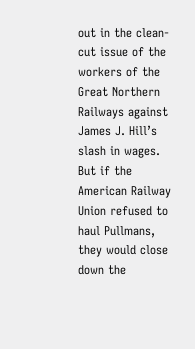out in the clean-cut issue of the workers of the Great Northern Railways against James J. Hill’s slash in wages. But if the American Railway Union refused to haul Pullmans, they would close down the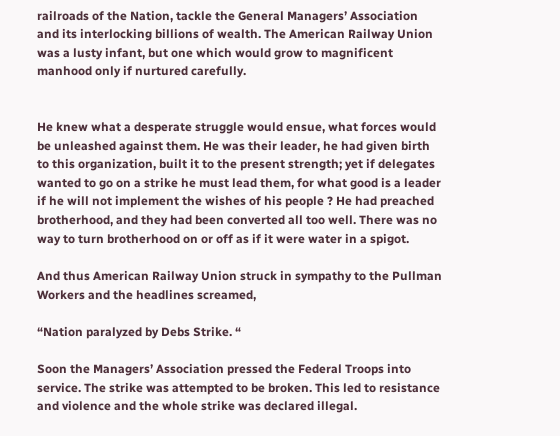railroads of the Nation, tackle the General Managers’ Association and its interlocking billions of wealth. The American Railway Union was a lusty infant, but one which would grow to magnificent manhood only if nurtured carefully.


He knew what a desperate struggle would ensue, what forces would be unleashed against them. He was their leader, he had given birth to this organization, built it to the present strength; yet if delegates wanted to go on a strike he must lead them, for what good is a leader if he will not implement the wishes of his people ? He had preached brotherhood, and they had been converted all too well. There was no way to turn brotherhood on or off as if it were water in a spigot.

And thus American Railway Union struck in sympathy to the Pullman Workers and the headlines screamed,

“Nation paralyzed by Debs Strike. “

Soon the Managers’ Association pressed the Federal Troops into service. The strike was attempted to be broken. This led to resistance and violence and the whole strike was declared illegal.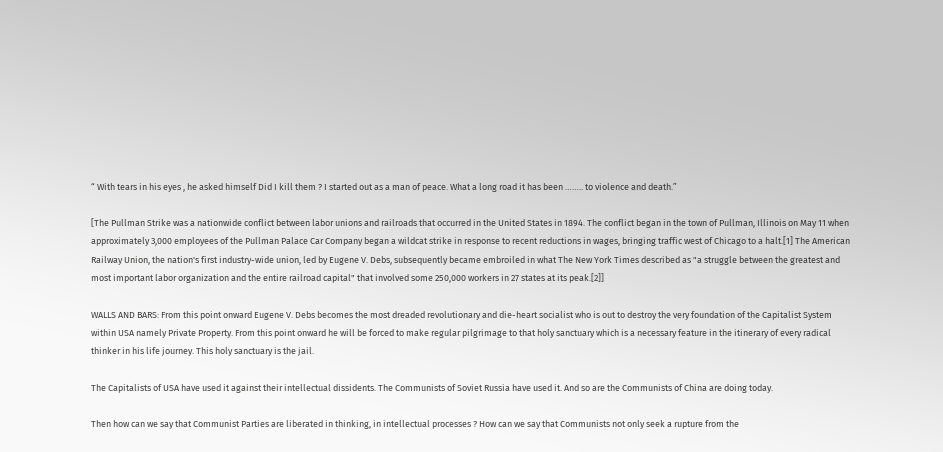“ With tears in his eyes , he asked himself Did I kill them ? I started out as a man of peace. What a long road it has been …….. to violence and death.”

[The Pullman Strike was a nationwide conflict between labor unions and railroads that occurred in the United States in 1894. The conflict began in the town of Pullman, Illinois on May 11 when approximately 3,000 employees of the Pullman Palace Car Company began a wildcat strike in response to recent reductions in wages, bringing traffic west of Chicago to a halt.[1] The American Railway Union, the nation's first industry-wide union, led by Eugene V. Debs, subsequently became embroiled in what The New York Times described as "a struggle between the greatest and most important labor organization and the entire railroad capital" that involved some 250,000 workers in 27 states at its peak.[2]]

WALLS AND BARS: From this point onward Eugene V. Debs becomes the most dreaded revolutionary and die-heart socialist who is out to destroy the very foundation of the Capitalist System within USA namely Private Property. From this point onward he will be forced to make regular pilgrimage to that holy sanctuary which is a necessary feature in the itinerary of every radical thinker in his life journey. This holy sanctuary is the jail.

The Capitalists of USA have used it against their intellectual dissidents. The Communists of Soviet Russia have used it. And so are the Communists of China are doing today.

Then how can we say that Communist Parties are liberated in thinking, in intellectual processes ? How can we say that Communists not only seek a rupture from the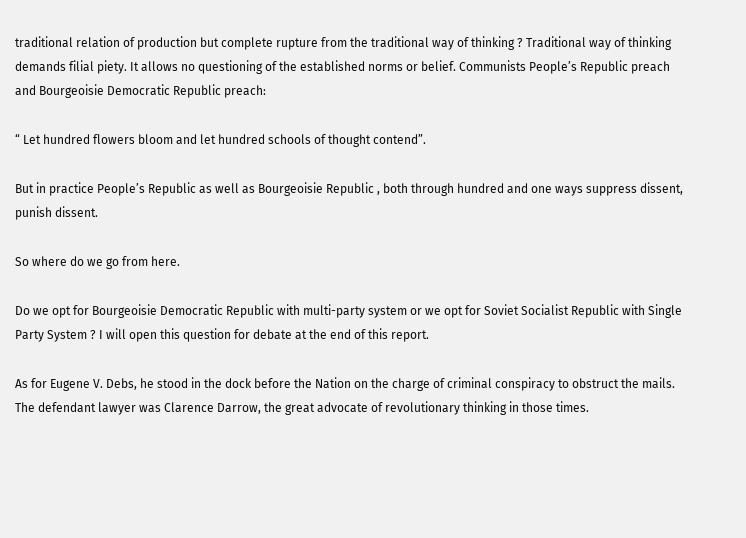traditional relation of production but complete rupture from the traditional way of thinking ? Traditional way of thinking demands filial piety. It allows no questioning of the established norms or belief. Communists People’s Republic preach and Bourgeoisie Democratic Republic preach:

“ Let hundred flowers bloom and let hundred schools of thought contend”.

But in practice People’s Republic as well as Bourgeoisie Republic , both through hundred and one ways suppress dissent, punish dissent.

So where do we go from here.

Do we opt for Bourgeoisie Democratic Republic with multi-party system or we opt for Soviet Socialist Republic with Single Party System ? I will open this question for debate at the end of this report.

As for Eugene V. Debs, he stood in the dock before the Nation on the charge of criminal conspiracy to obstruct the mails. The defendant lawyer was Clarence Darrow, the great advocate of revolutionary thinking in those times.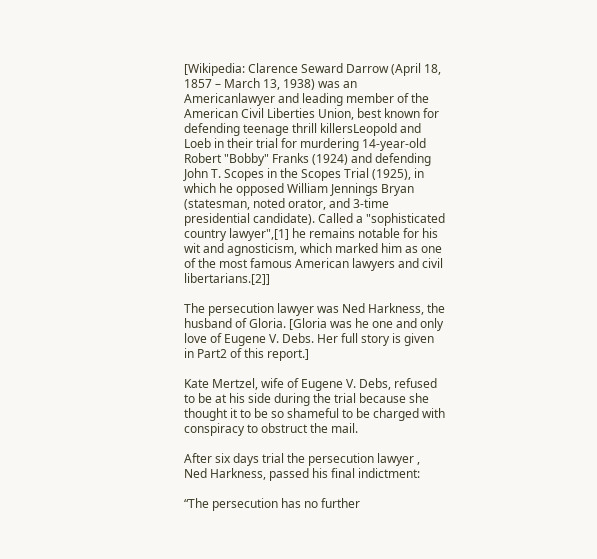[Wikipedia: Clarence Seward Darrow (April 18, 1857 – March 13, 1938) was an Americanlawyer and leading member of the American Civil Liberties Union, best known for defending teenage thrill killersLeopold and Loeb in their trial for murdering 14-year-old Robert "Bobby" Franks (1924) and defending John T. Scopes in the Scopes Trial (1925), in which he opposed William Jennings Bryan (statesman, noted orator, and 3-time presidential candidate). Called a "sophisticated country lawyer",[1] he remains notable for his wit and agnosticism, which marked him as one of the most famous American lawyers and civil libertarians.[2]]

The persecution lawyer was Ned Harkness, the husband of Gloria. [Gloria was he one and only love of Eugene V. Debs. Her full story is given in Part2 of this report.]

Kate Mertzel, wife of Eugene V. Debs, refused to be at his side during the trial because she thought it to be so shameful to be charged with conspiracy to obstruct the mail.

After six days trial the persecution lawyer , Ned Harkness, passed his final indictment:

“The persecution has no further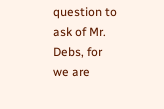question to ask of Mr. Debs, for we are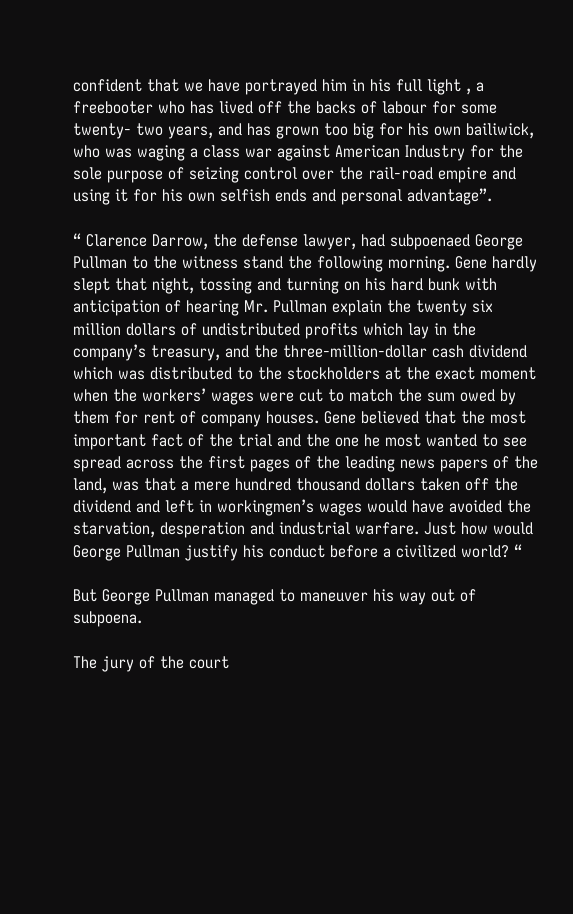confident that we have portrayed him in his full light , a freebooter who has lived off the backs of labour for some twenty- two years, and has grown too big for his own bailiwick, who was waging a class war against American Industry for the sole purpose of seizing control over the rail-road empire and using it for his own selfish ends and personal advantage”.

“ Clarence Darrow, the defense lawyer, had subpoenaed George Pullman to the witness stand the following morning. Gene hardly slept that night, tossing and turning on his hard bunk with anticipation of hearing Mr. Pullman explain the twenty six million dollars of undistributed profits which lay in the company’s treasury, and the three-million-dollar cash dividend which was distributed to the stockholders at the exact moment when the workers’ wages were cut to match the sum owed by them for rent of company houses. Gene believed that the most important fact of the trial and the one he most wanted to see spread across the first pages of the leading news papers of the land, was that a mere hundred thousand dollars taken off the dividend and left in workingmen’s wages would have avoided the starvation, desperation and industrial warfare. Just how would George Pullman justify his conduct before a civilized world? “

But George Pullman managed to maneuver his way out of subpoena.

The jury of the court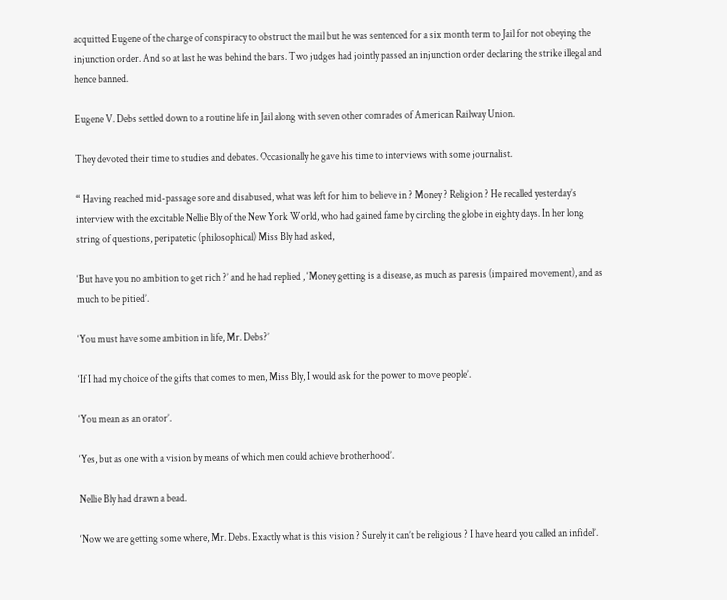acquitted Eugene of the charge of conspiracy to obstruct the mail but he was sentenced for a six month term to Jail for not obeying the injunction order. And so at last he was behind the bars. Two judges had jointly passed an injunction order declaring the strike illegal and hence banned.

Eugene V. Debs settled down to a routine life in Jail along with seven other comrades of American Railway Union.

They devoted their time to studies and debates. Occasionally he gave his time to interviews with some journalist.

“ Having reached mid-passage sore and disabused, what was left for him to believe in ? Money ? Religion ? He recalled yesterday’s interview with the excitable Nellie Bly of the New York World, who had gained fame by circling the globe in eighty days. In her long string of questions, peripatetic (philosophical) Miss Bly had asked,

‘But have you no ambition to get rich ?’ and he had replied , ‘Money getting is a disease, as much as paresis (impaired movement), and as much to be pitied’.

‘You must have some ambition in life, Mr. Debs?’

‘If I had my choice of the gifts that comes to men, Miss Bly, I would ask for the power to move people’.

‘You mean as an orator’.

‘Yes, but as one with a vision by means of which men could achieve brotherhood’.

Nellie Bly had drawn a bead.

‘Now we are getting some where, Mr. Debs. Exactly what is this vision ? Surely it can’t be religious ? I have heard you called an infidel’.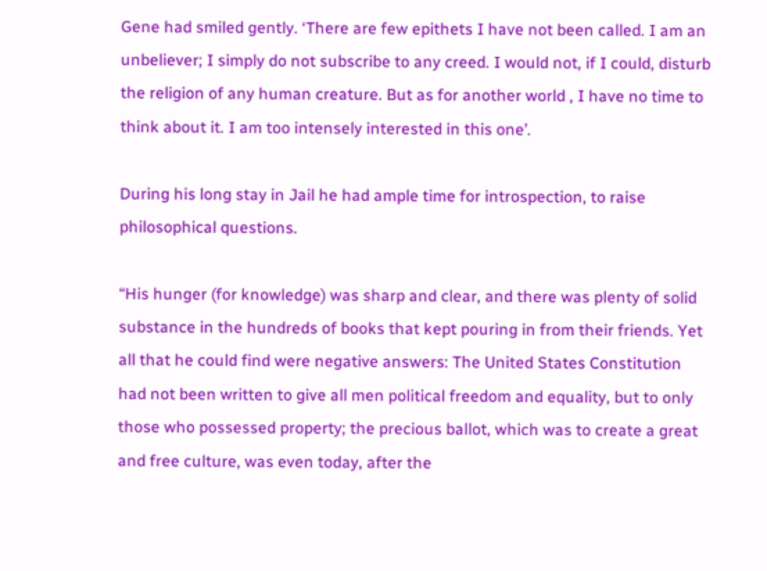Gene had smiled gently. ‘There are few epithets I have not been called. I am an unbeliever; I simply do not subscribe to any creed. I would not, if I could, disturb the religion of any human creature. But as for another world , I have no time to think about it. I am too intensely interested in this one’.

During his long stay in Jail he had ample time for introspection, to raise philosophical questions.

“His hunger (for knowledge) was sharp and clear, and there was plenty of solid substance in the hundreds of books that kept pouring in from their friends. Yet all that he could find were negative answers: The United States Constitution had not been written to give all men political freedom and equality, but to only those who possessed property; the precious ballot, which was to create a great and free culture, was even today, after the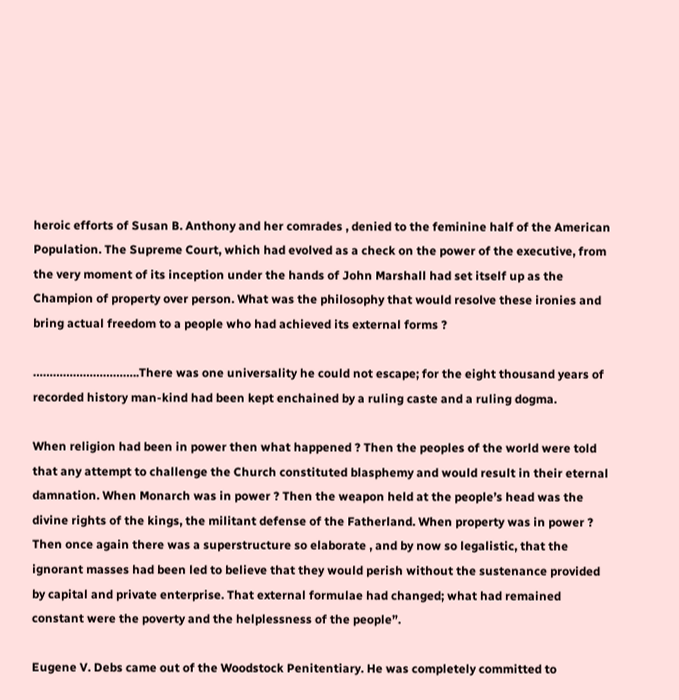heroic efforts of Susan B. Anthony and her comrades , denied to the feminine half of the American Population. The Supreme Court, which had evolved as a check on the power of the executive, from the very moment of its inception under the hands of John Marshall had set itself up as the Champion of property over person. What was the philosophy that would resolve these ironies and bring actual freedom to a people who had achieved its external forms ?

…………………………..There was one universality he could not escape; for the eight thousand years of recorded history man-kind had been kept enchained by a ruling caste and a ruling dogma.

When religion had been in power then what happened ? Then the peoples of the world were told that any attempt to challenge the Church constituted blasphemy and would result in their eternal damnation. When Monarch was in power ? Then the weapon held at the people’s head was the divine rights of the kings, the militant defense of the Fatherland. When property was in power ? Then once again there was a superstructure so elaborate , and by now so legalistic, that the ignorant masses had been led to believe that they would perish without the sustenance provided by capital and private enterprise. That external formulae had changed; what had remained constant were the poverty and the helplessness of the people”.

Eugene V. Debs came out of the Woodstock Penitentiary. He was completely committed to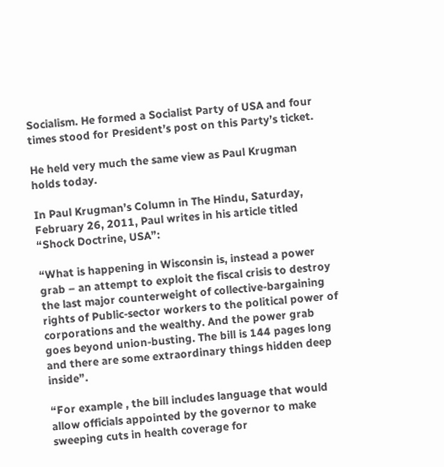Socialism. He formed a Socialist Party of USA and four times stood for President’s post on this Party’s ticket.

He held very much the same view as Paul Krugman holds today.

In Paul Krugman’s Column in The Hindu, Saturday, February 26, 2011, Paul writes in his article titled “Shock Doctrine, USA”:

“What is happening in Wisconsin is, instead a power grab – an attempt to exploit the fiscal crisis to destroy the last major counterweight of collective-bargaining rights of Public-sector workers to the political power of corporations and the wealthy. And the power grab goes beyond union-busting. The bill is 144 pages long and there are some extraordinary things hidden deep inside”.

“For example , the bill includes language that would allow officials appointed by the governor to make sweeping cuts in health coverage for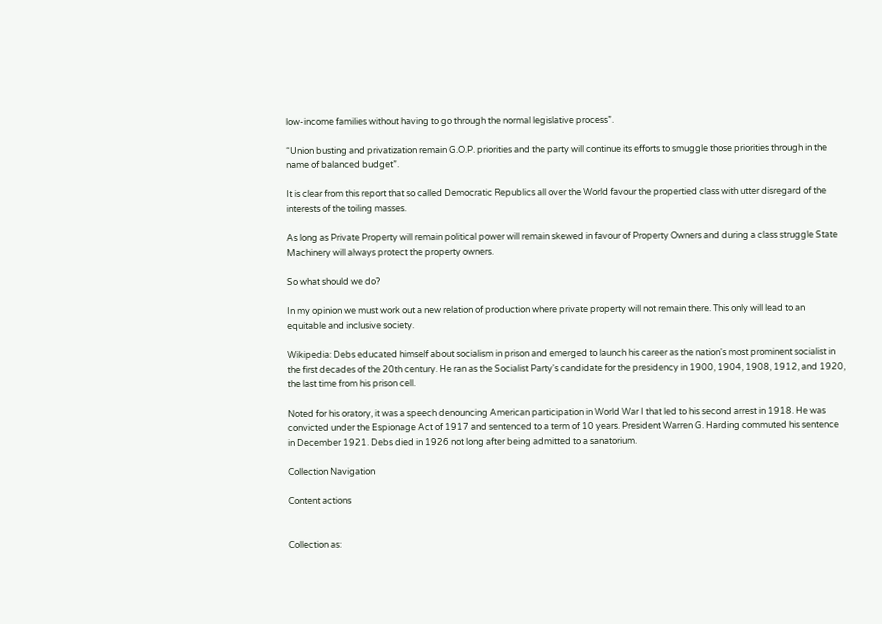low-income families without having to go through the normal legislative process”.

“Union busting and privatization remain G.O.P. priorities and the party will continue its efforts to smuggle those priorities through in the name of balanced budget”.

It is clear from this report that so called Democratic Republics all over the World favour the propertied class with utter disregard of the interests of the toiling masses.

As long as Private Property will remain political power will remain skewed in favour of Property Owners and during a class struggle State Machinery will always protect the property owners.

So what should we do?

In my opinion we must work out a new relation of production where private property will not remain there. This only will lead to an equitable and inclusive society.

Wikipedia: Debs educated himself about socialism in prison and emerged to launch his career as the nation's most prominent socialist in the first decades of the 20th century. He ran as the Socialist Party's candidate for the presidency in 1900, 1904, 1908, 1912, and 1920, the last time from his prison cell.

Noted for his oratory, it was a speech denouncing American participation in World War I that led to his second arrest in 1918. He was convicted under the Espionage Act of 1917 and sentenced to a term of 10 years. President Warren G. Harding commuted his sentence in December 1921. Debs died in 1926 not long after being admitted to a sanatorium.

Collection Navigation

Content actions


Collection as: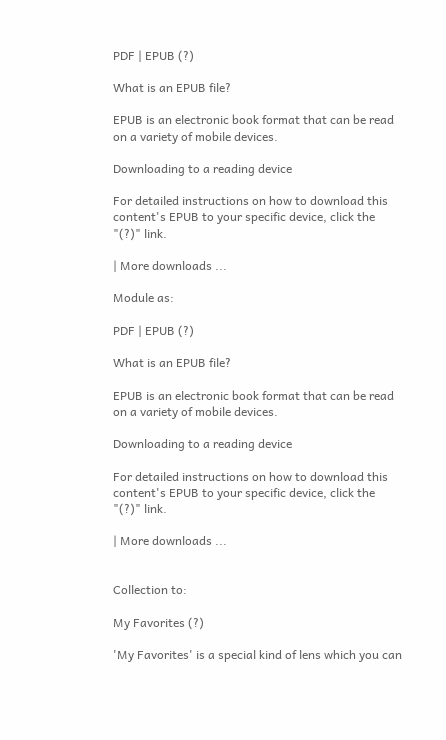PDF | EPUB (?)

What is an EPUB file?

EPUB is an electronic book format that can be read on a variety of mobile devices.

Downloading to a reading device

For detailed instructions on how to download this content's EPUB to your specific device, click the "(?)" link.

| More downloads ...

Module as:

PDF | EPUB (?)

What is an EPUB file?

EPUB is an electronic book format that can be read on a variety of mobile devices.

Downloading to a reading device

For detailed instructions on how to download this content's EPUB to your specific device, click the "(?)" link.

| More downloads ...


Collection to:

My Favorites (?)

'My Favorites' is a special kind of lens which you can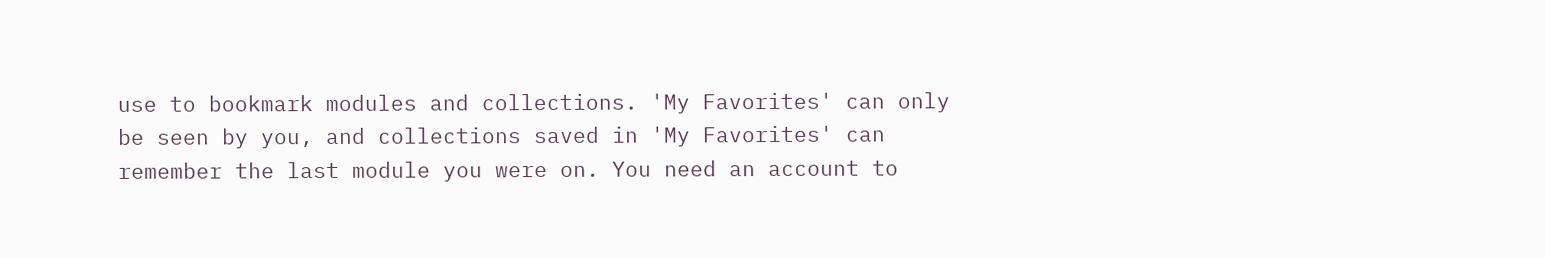use to bookmark modules and collections. 'My Favorites' can only be seen by you, and collections saved in 'My Favorites' can remember the last module you were on. You need an account to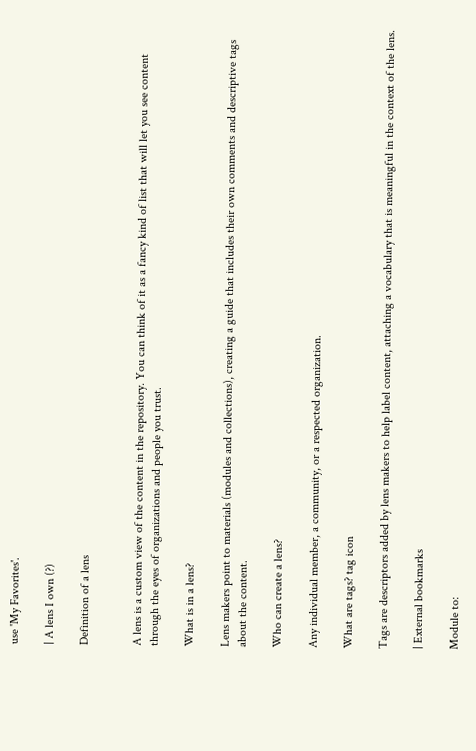use 'My Favorites'.

| A lens I own (?)

Definition of a lens


A lens is a custom view of the content in the repository. You can think of it as a fancy kind of list that will let you see content through the eyes of organizations and people you trust.

What is in a lens?

Lens makers point to materials (modules and collections), creating a guide that includes their own comments and descriptive tags about the content.

Who can create a lens?

Any individual member, a community, or a respected organization.

What are tags? tag icon

Tags are descriptors added by lens makers to help label content, attaching a vocabulary that is meaningful in the context of the lens.

| External bookmarks

Module to: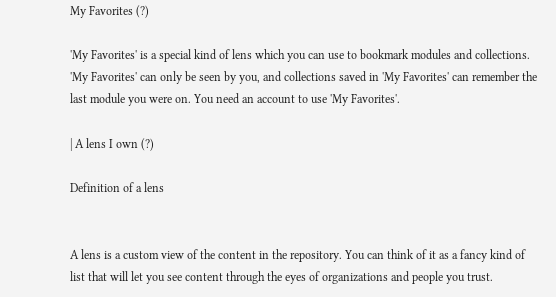My Favorites (?)

'My Favorites' is a special kind of lens which you can use to bookmark modules and collections. 'My Favorites' can only be seen by you, and collections saved in 'My Favorites' can remember the last module you were on. You need an account to use 'My Favorites'.

| A lens I own (?)

Definition of a lens


A lens is a custom view of the content in the repository. You can think of it as a fancy kind of list that will let you see content through the eyes of organizations and people you trust.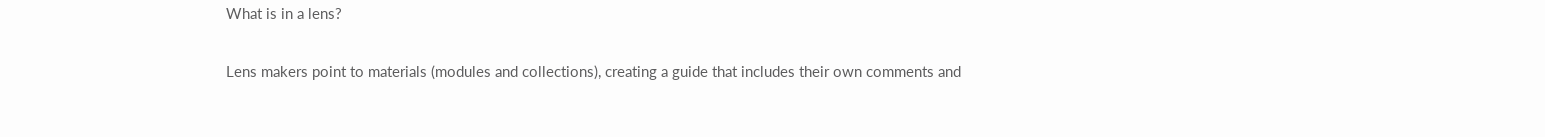What is in a lens?

Lens makers point to materials (modules and collections), creating a guide that includes their own comments and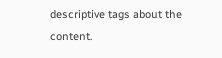descriptive tags about the content.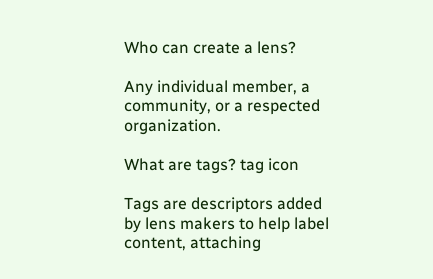Who can create a lens?

Any individual member, a community, or a respected organization.

What are tags? tag icon

Tags are descriptors added by lens makers to help label content, attaching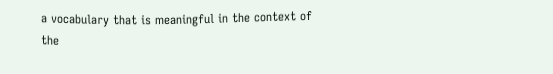a vocabulary that is meaningful in the context of the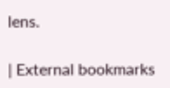lens.

| External bookmarks